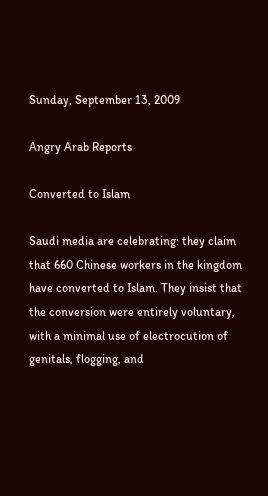Sunday, September 13, 2009

Angry Arab Reports

Converted to Islam

Saudi media are celebrating: they claim that 660 Chinese workers in the kingdom have converted to Islam. They insist that the conversion were entirely voluntary, with a minimal use of electrocution of genitals, flogging, and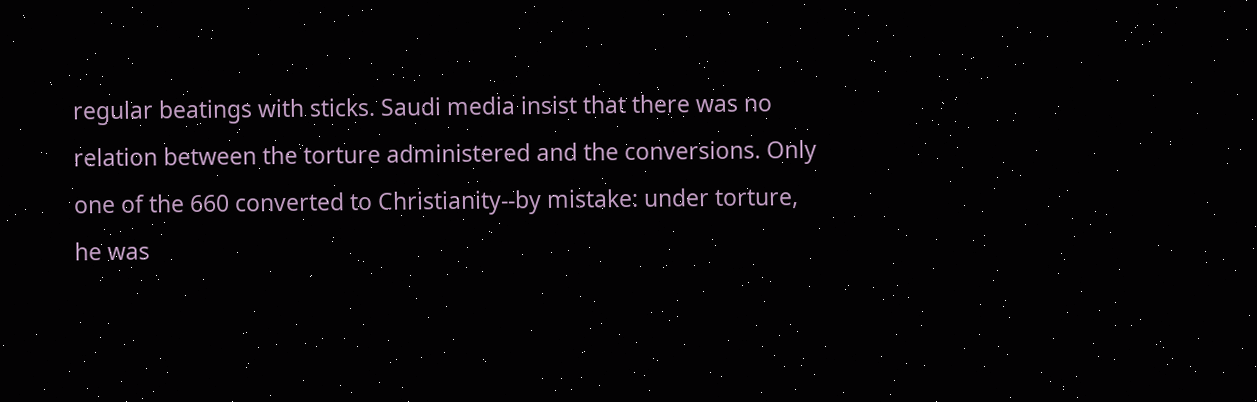regular beatings with sticks. Saudi media insist that there was no relation between the torture administered and the conversions. Only one of the 660 converted to Christianity--by mistake: under torture, he was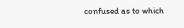confused as to which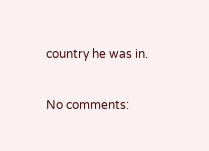country he was in.

No comments: